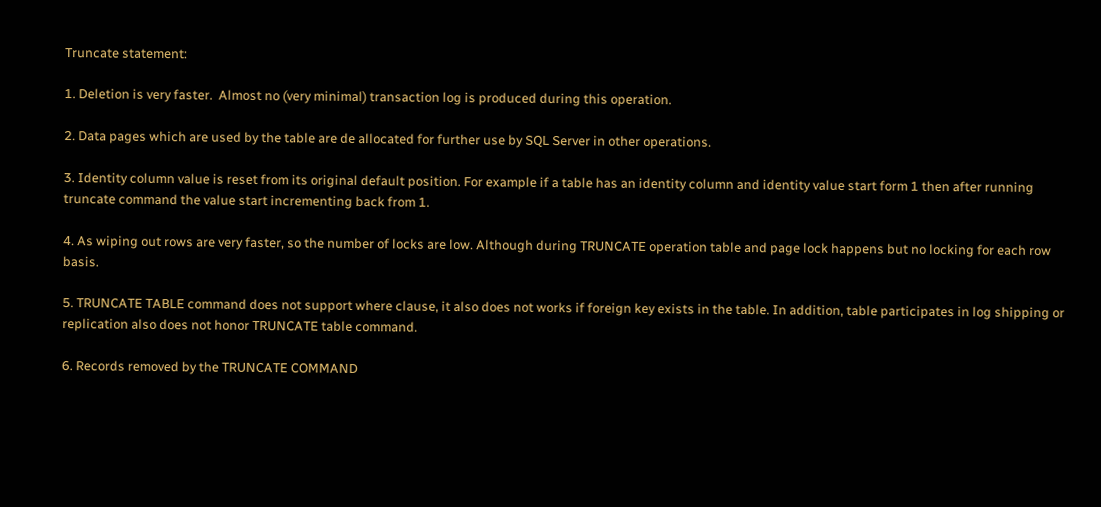Truncate statement:

1. Deletion is very faster.  Almost no (very minimal) transaction log is produced during this operation.

2. Data pages which are used by the table are de allocated for further use by SQL Server in other operations.

3. Identity column value is reset from its original default position. For example if a table has an identity column and identity value start form 1 then after running truncate command the value start incrementing back from 1.

4. As wiping out rows are very faster, so the number of locks are low. Although during TRUNCATE operation table and page lock happens but no locking for each row basis.

5. TRUNCATE TABLE command does not support where clause, it also does not works if foreign key exists in the table. In addition, table participates in log shipping or replication also does not honor TRUNCATE table command.

6. Records removed by the TRUNCATE COMMAND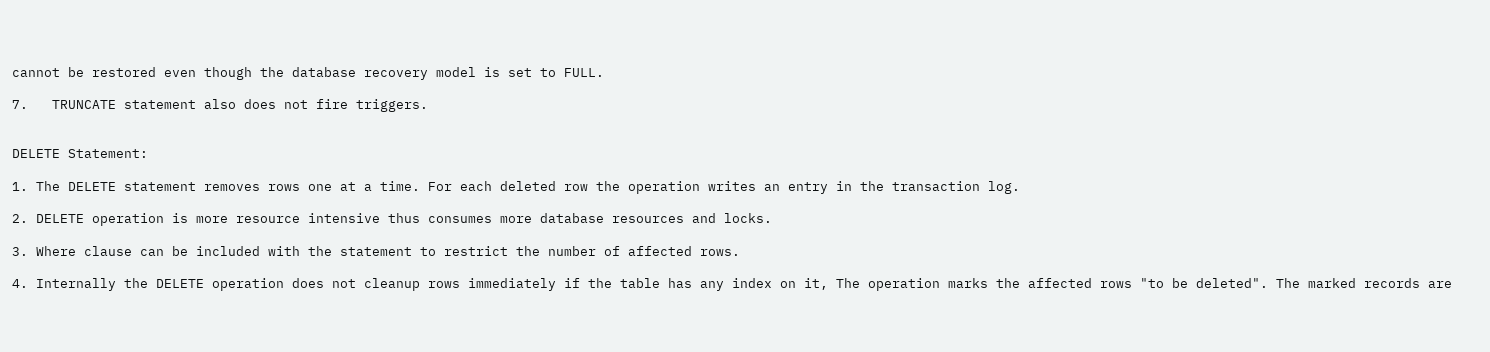cannot be restored even though the database recovery model is set to FULL.

7.   TRUNCATE statement also does not fire triggers.


DELETE Statement:

1. The DELETE statement removes rows one at a time. For each deleted row the operation writes an entry in the transaction log.

2. DELETE operation is more resource intensive thus consumes more database resources and locks.

3. Where clause can be included with the statement to restrict the number of affected rows.

4. Internally the DELETE operation does not cleanup rows immediately if the table has any index on it, The operation marks the affected rows "to be deleted". The marked records are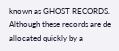known as GHOST RECORDS. Although these records are de allocated quickly by a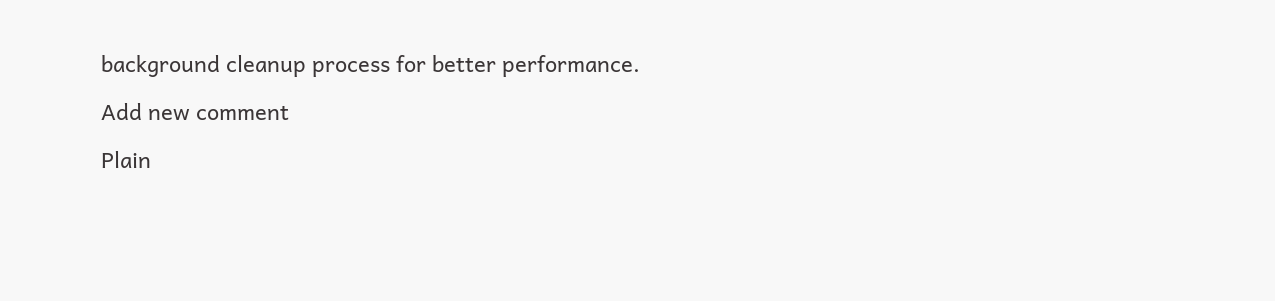background cleanup process for better performance.

Add new comment

Plain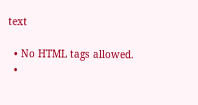text

  • No HTML tags allowed.
  •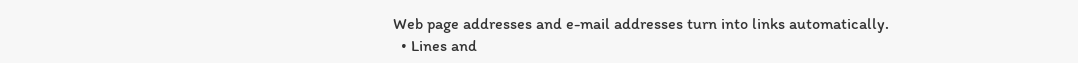Web page addresses and e-mail addresses turn into links automatically.
  • Lines and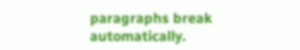paragraphs break automatically.